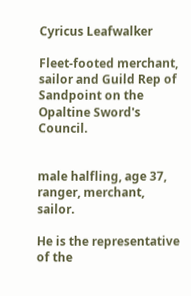Cyricus Leafwalker

Fleet-footed merchant, sailor and Guild Rep of Sandpoint on the Opaltine Sword's Council.


male halfling, age 37, ranger, merchant, sailor.

He is the representative of the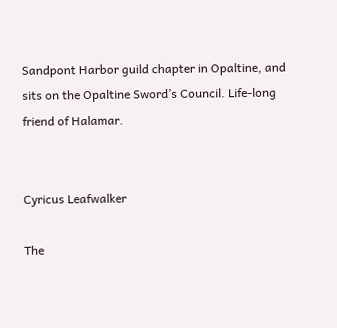Sandpont Harbor guild chapter in Opaltine, and sits on the Opaltine Sword’s Council. Life-long friend of Halamar.


Cyricus Leafwalker

The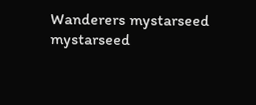Wanderers mystarseed mystarseed